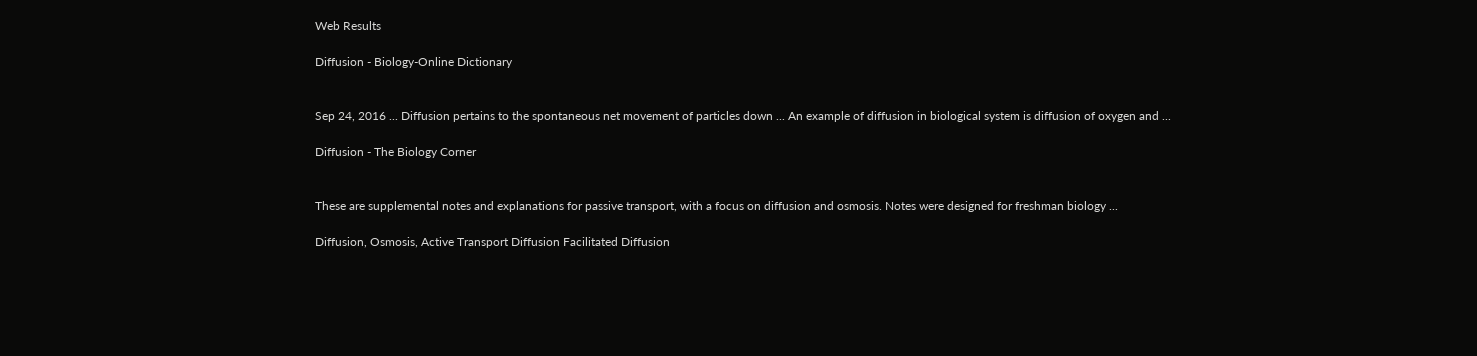Web Results

Diffusion - Biology-Online Dictionary


Sep 24, 2016 ... Diffusion pertains to the spontaneous net movement of particles down ... An example of diffusion in biological system is diffusion of oxygen and ...

Diffusion - The Biology Corner


These are supplemental notes and explanations for passive transport, with a focus on diffusion and osmosis. Notes were designed for freshman biology ...

Diffusion, Osmosis, Active Transport Diffusion Facilitated Diffusion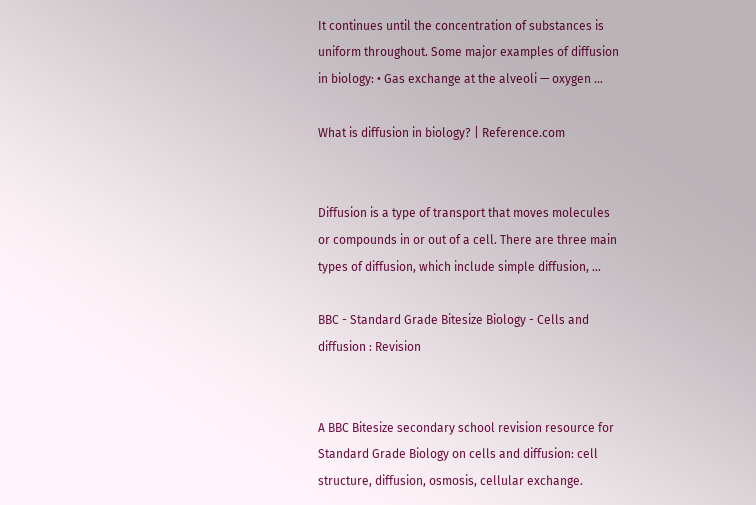It continues until the concentration of substances is uniform throughout. Some major examples of diffusion in biology: • Gas exchange at the alveoli — oxygen ...

What is diffusion in biology? | Reference.com


Diffusion is a type of transport that moves molecules or compounds in or out of a cell. There are three main types of diffusion, which include simple diffusion, ...

BBC - Standard Grade Bitesize Biology - Cells and diffusion : Revision


A BBC Bitesize secondary school revision resource for Standard Grade Biology on cells and diffusion: cell structure, diffusion, osmosis, cellular exchange.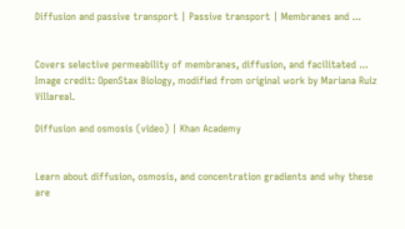Diffusion and passive transport | Passive transport | Membranes and ...


Covers selective permeability of membranes, diffusion, and facilitated ... Image credit: OpenStax Biology, modified from original work by Mariana Ruiz Villareal.

Diffusion and osmosis (video) | Khan Academy


Learn about diffusion, osmosis, and concentration gradients and why these are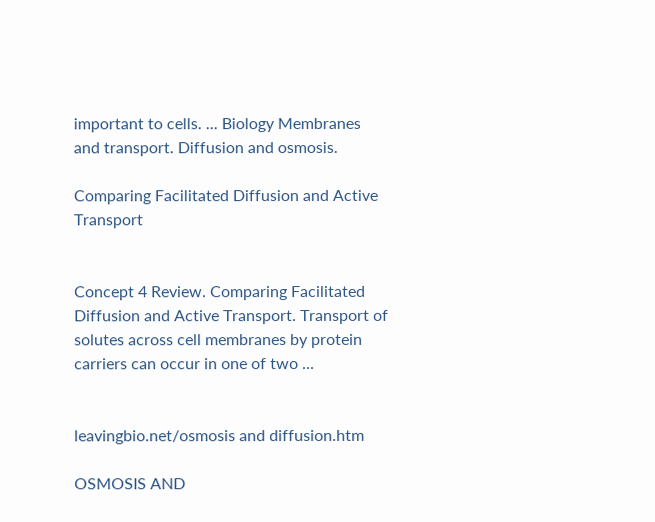important to cells. ... Biology Membranes and transport. Diffusion and osmosis.

Comparing Facilitated Diffusion and Active Transport


Concept 4 Review. Comparing Facilitated Diffusion and Active Transport. Transport of solutes across cell membranes by protein carriers can occur in one of two ...


leavingbio.net/osmosis and diffusion.htm

OSMOSIS AND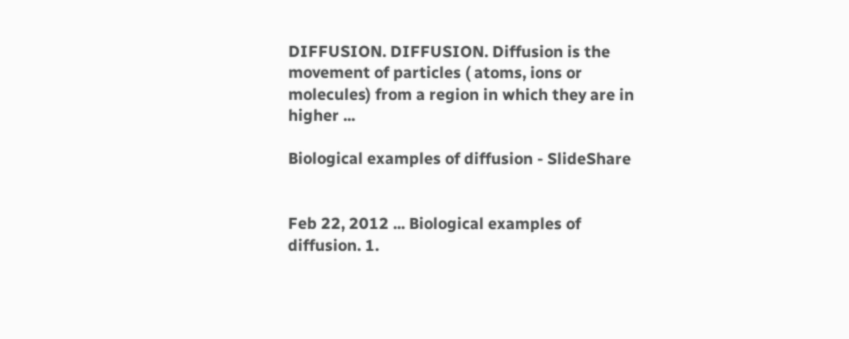DIFFUSION. DIFFUSION. Diffusion is the movement of particles ( atoms, ions or molecules) from a region in which they are in higher ...

Biological examples of diffusion - SlideShare


Feb 22, 2012 ... Biological examples of diffusion. 1.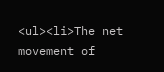<ul><li>The net movement of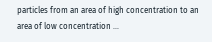particles from an area of high concentration to an area of low concentration ...